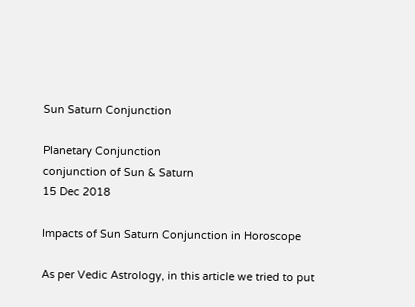Sun Saturn Conjunction

Planetary Conjunction
conjunction of Sun & Saturn
15 Dec 2018

Impacts of Sun Saturn Conjunction in Horoscope

As per Vedic Astrology, in this article we tried to put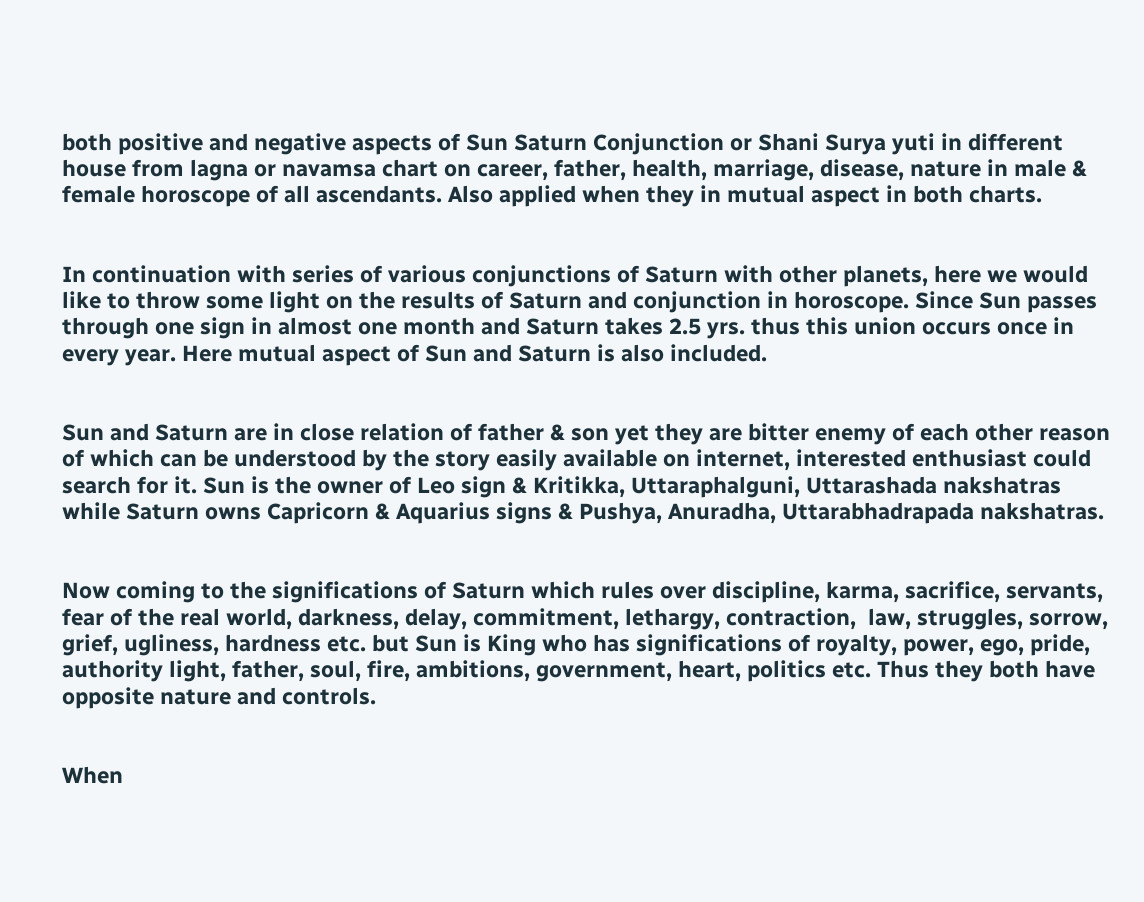both positive and negative aspects of Sun Saturn Conjunction or Shani Surya yuti in different house from lagna or navamsa chart on career, father, health, marriage, disease, nature in male & female horoscope of all ascendants. Also applied when they in mutual aspect in both charts.


In continuation with series of various conjunctions of Saturn with other planets, here we would like to throw some light on the results of Saturn and conjunction in horoscope. Since Sun passes through one sign in almost one month and Saturn takes 2.5 yrs. thus this union occurs once in every year. Here mutual aspect of Sun and Saturn is also included.


Sun and Saturn are in close relation of father & son yet they are bitter enemy of each other reason of which can be understood by the story easily available on internet, interested enthusiast could search for it. Sun is the owner of Leo sign & Kritikka, Uttaraphalguni, Uttarashada nakshatras while Saturn owns Capricorn & Aquarius signs & Pushya, Anuradha, Uttarabhadrapada nakshatras.


Now coming to the significations of Saturn which rules over discipline, karma, sacrifice, servants, fear of the real world, darkness, delay, commitment, lethargy, contraction,  law, struggles, sorrow, grief, ugliness, hardness etc. but Sun is King who has significations of royalty, power, ego, pride, authority light, father, soul, fire, ambitions, government, heart, politics etc. Thus they both have opposite nature and controls.


When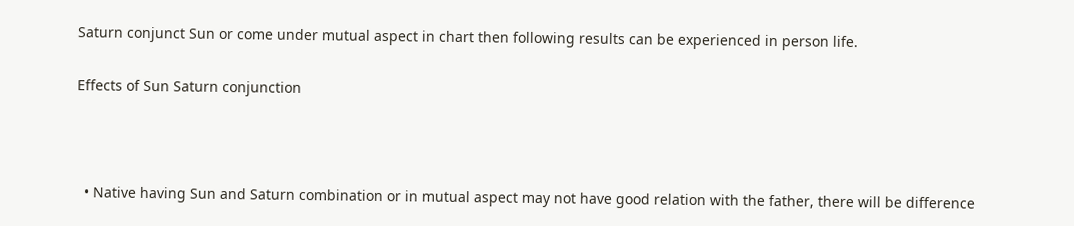Saturn conjunct Sun or come under mutual aspect in chart then following results can be experienced in person life.

Effects of Sun Saturn conjunction



  • Native having Sun and Saturn combination or in mutual aspect may not have good relation with the father, there will be difference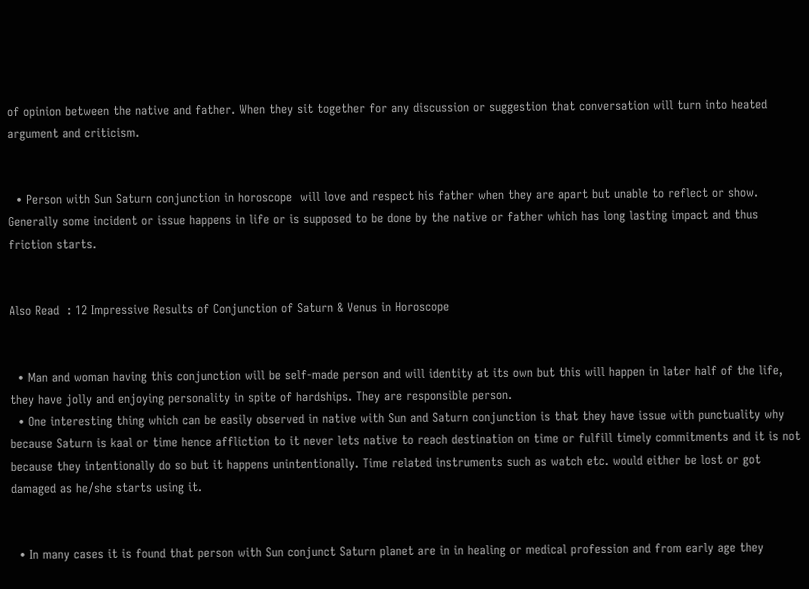of opinion between the native and father. When they sit together for any discussion or suggestion that conversation will turn into heated argument and criticism.


  • Person with Sun Saturn conjunction in horoscope  will love and respect his father when they are apart but unable to reflect or show. Generally some incident or issue happens in life or is supposed to be done by the native or father which has long lasting impact and thus friction starts.


Also Read  : 12 Impressive Results of Conjunction of Saturn & Venus in Horoscope


  • Man and woman having this conjunction will be self-made person and will identity at its own but this will happen in later half of the life, they have jolly and enjoying personality in spite of hardships. They are responsible person.
  • One interesting thing which can be easily observed in native with Sun and Saturn conjunction is that they have issue with punctuality why because Saturn is kaal or time hence affliction to it never lets native to reach destination on time or fulfill timely commitments and it is not because they intentionally do so but it happens unintentionally. Time related instruments such as watch etc. would either be lost or got damaged as he/she starts using it.


  • In many cases it is found that person with Sun conjunct Saturn planet are in in healing or medical profession and from early age they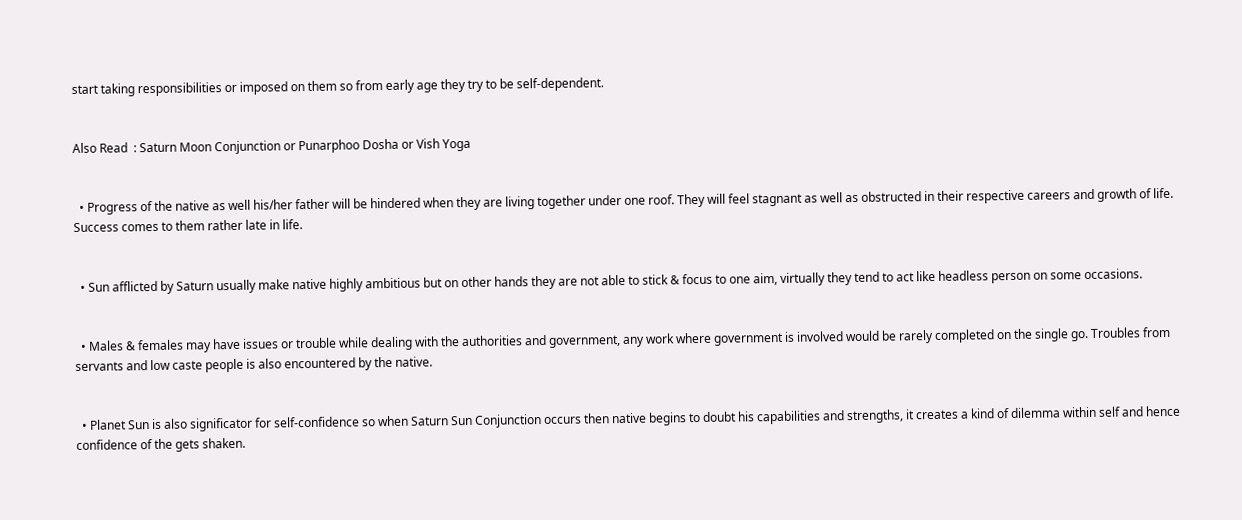start taking responsibilities or imposed on them so from early age they try to be self-dependent.


Also Read  : Saturn Moon Conjunction or Punarphoo Dosha or Vish Yoga


  • Progress of the native as well his/her father will be hindered when they are living together under one roof. They will feel stagnant as well as obstructed in their respective careers and growth of life. Success comes to them rather late in life.


  • Sun afflicted by Saturn usually make native highly ambitious but on other hands they are not able to stick & focus to one aim, virtually they tend to act like headless person on some occasions.


  • Males & females may have issues or trouble while dealing with the authorities and government, any work where government is involved would be rarely completed on the single go. Troubles from servants and low caste people is also encountered by the native.


  • Planet Sun is also significator for self-confidence so when Saturn Sun Conjunction occurs then native begins to doubt his capabilities and strengths, it creates a kind of dilemma within self and hence confidence of the gets shaken.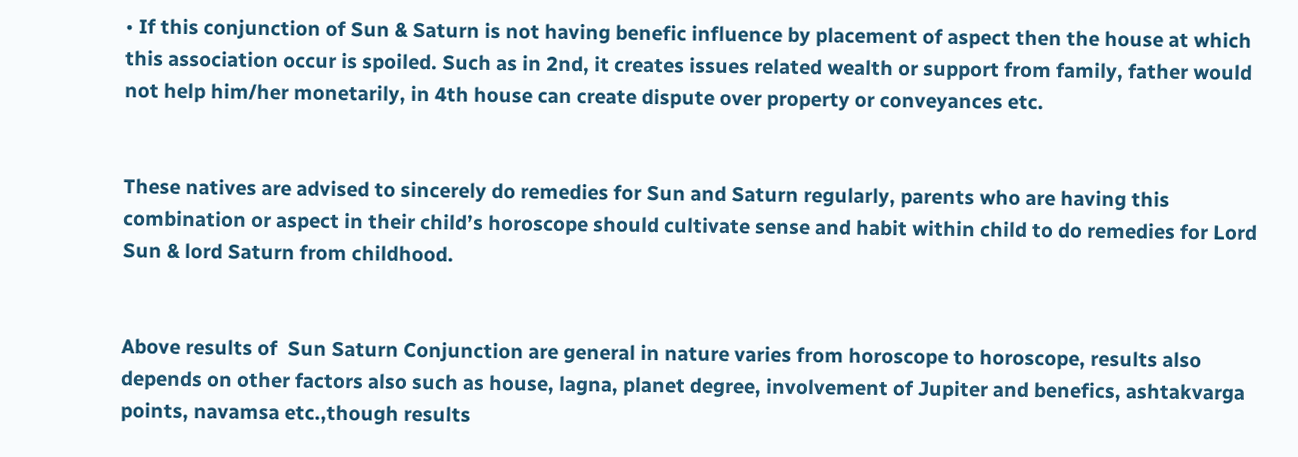• If this conjunction of Sun & Saturn is not having benefic influence by placement of aspect then the house at which this association occur is spoiled. Such as in 2nd, it creates issues related wealth or support from family, father would not help him/her monetarily, in 4th house can create dispute over property or conveyances etc.


These natives are advised to sincerely do remedies for Sun and Saturn regularly, parents who are having this combination or aspect in their child’s horoscope should cultivate sense and habit within child to do remedies for Lord Sun & lord Saturn from childhood.


Above results of  Sun Saturn Conjunction are general in nature varies from horoscope to horoscope, results also depends on other factors also such as house, lagna, planet degree, involvement of Jupiter and benefics, ashtakvarga points, navamsa etc.,though results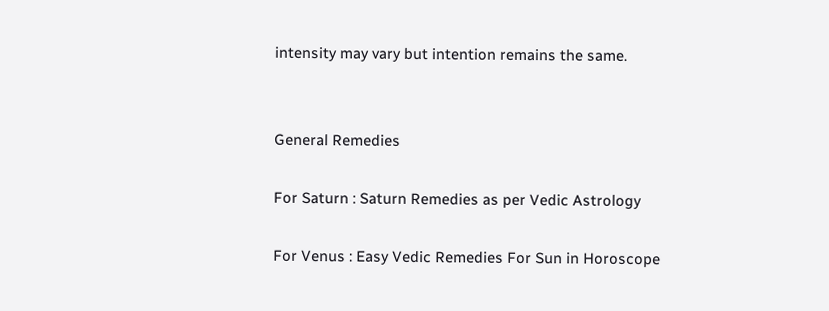intensity may vary but intention remains the same.


General Remedies

For Saturn : Saturn Remedies as per Vedic Astrology

For Venus : Easy Vedic Remedies For Sun in Horoscope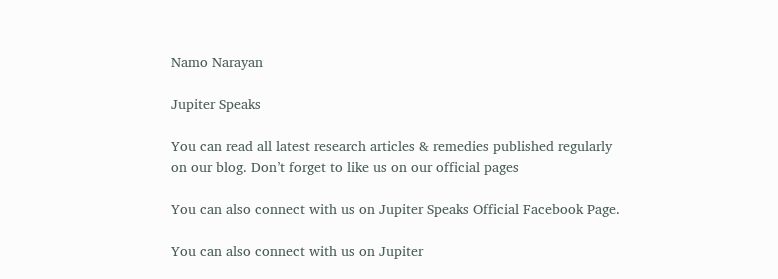Namo Narayan

Jupiter Speaks

You can read all latest research articles & remedies published regularly on our blog. Don’t forget to like us on our official pages

You can also connect with us on Jupiter Speaks Official Facebook Page.

You can also connect with us on Jupiter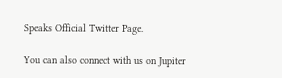Speaks Official Twitter Page.

You can also connect with us on Jupiter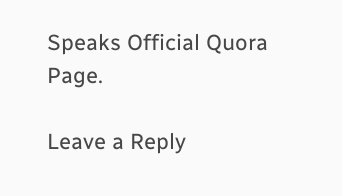Speaks Official Quora Page.

Leave a Reply